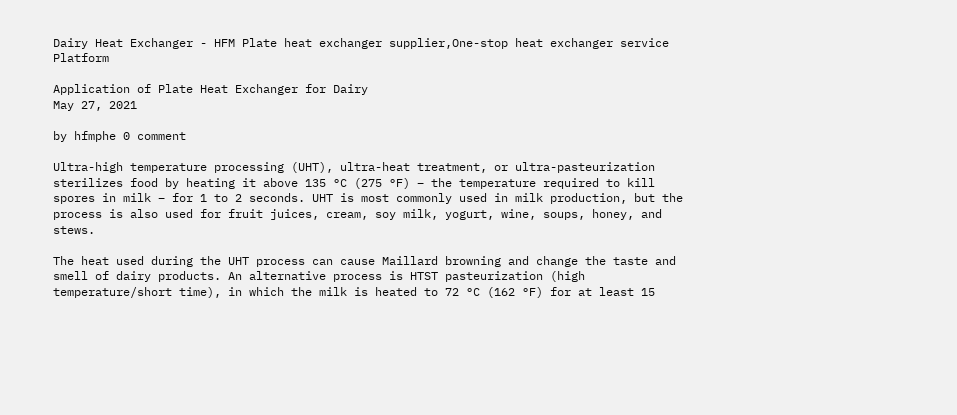Dairy Heat Exchanger - HFM Plate heat exchanger supplier,One-stop heat exchanger service Platform

Application of Plate Heat Exchanger for Dairy
May 27, 2021

by hfmphe 0 comment

Ultra-high temperature processing (UHT), ultra-heat treatment, or ultra-pasteurization sterilizes food by heating it above 135 °C (275 °F) – the temperature required to kill spores in milk – for 1 to 2 seconds. UHT is most commonly used in milk production, but the process is also used for fruit juices, cream, soy milk, yogurt, wine, soups, honey, and stews.

The heat used during the UHT process can cause Maillard browning and change the taste and smell of dairy products. An alternative process is HTST pasteurization (high temperature/short time), in which the milk is heated to 72 °C (162 °F) for at least 15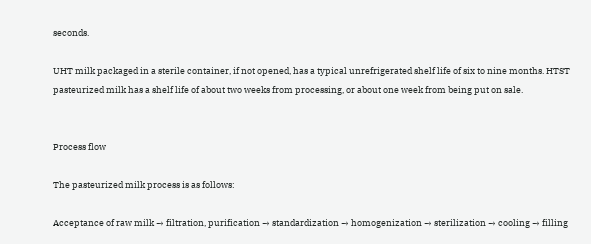seconds.

UHT milk packaged in a sterile container, if not opened, has a typical unrefrigerated shelf life of six to nine months. HTST pasteurized milk has a shelf life of about two weeks from processing, or about one week from being put on sale.


Process flow

The pasteurized milk process is as follows:

Acceptance of raw milk → filtration, purification → standardization → homogenization → sterilization → cooling → filling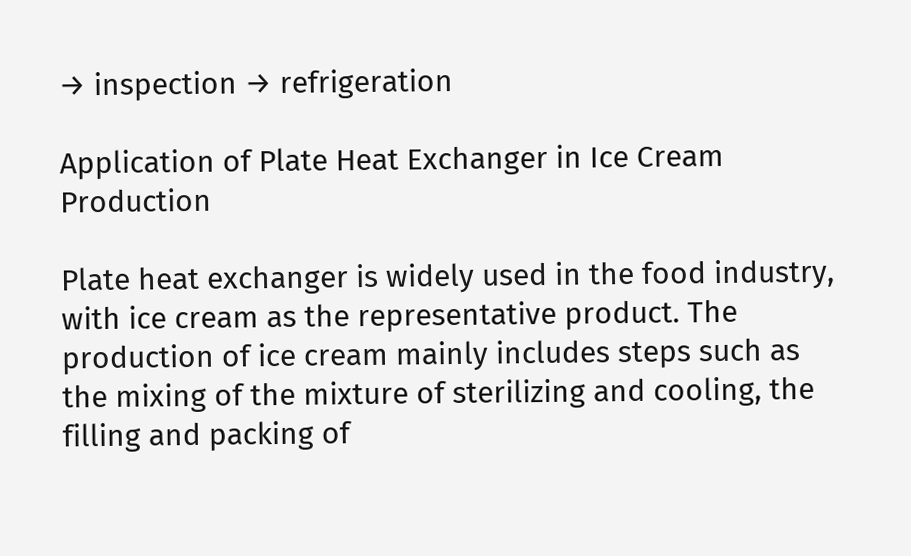→ inspection → refrigeration

Application of Plate Heat Exchanger in Ice Cream Production

Plate heat exchanger is widely used in the food industry, with ice cream as the representative product. The production of ice cream mainly includes steps such as the mixing of the mixture of sterilizing and cooling, the filling and packing of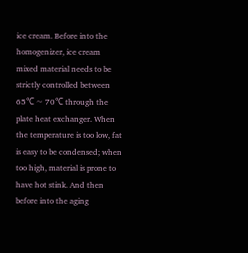ice cream. Before into the homogenizer, ice cream mixed material needs to be strictly controlled between 65℃ ~ 70℃ through the plate heat exchanger. When the temperature is too low, fat is easy to be condensed; when too high, material is prone to have hot stink. And then before into the aging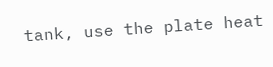tank, use the plate heat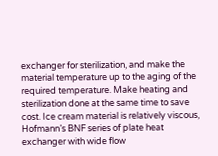exchanger for sterilization, and make the material temperature up to the aging of the required temperature. Make heating and sterilization done at the same time to save cost. Ice cream material is relatively viscous, Hofmann’s BNF series of plate heat exchanger with wide flow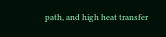path, and high heat transfer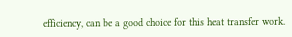efficiency, can be a good choice for this heat transfer work.